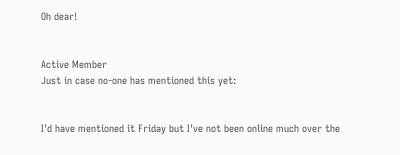Oh dear!


Active Member
Just in case no-one has mentioned this yet:


I'd have mentioned it Friday but I've not been online much over the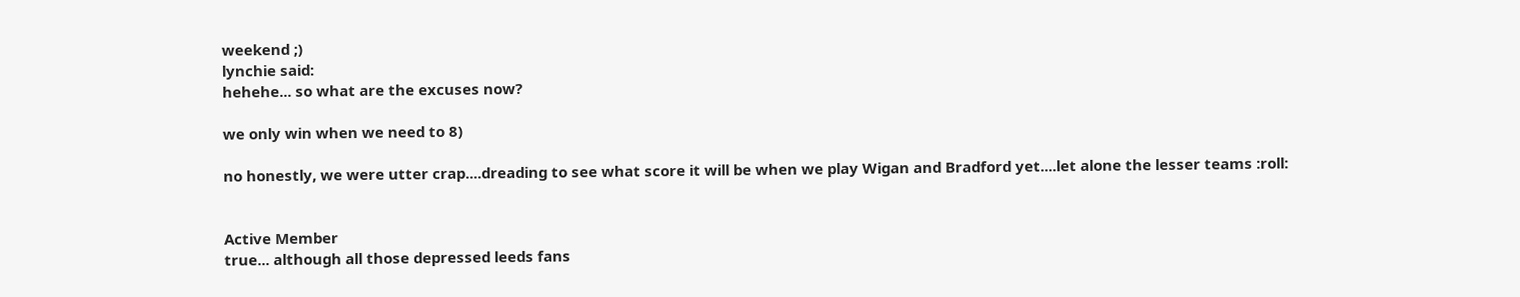weekend ;)
lynchie said:
hehehe... so what are the excuses now?

we only win when we need to 8)

no honestly, we were utter crap....dreading to see what score it will be when we play Wigan and Bradford yet....let alone the lesser teams :roll:


Active Member
true... although all those depressed leeds fans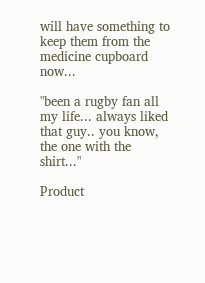will have something to keep them from the medicine cupboard now...

"been a rugby fan all my life... always liked that guy.. you know, the one with the shirt..."

Product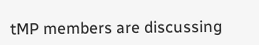tMP members are discussing